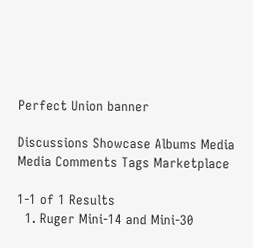Perfect Union banner

Discussions Showcase Albums Media Media Comments Tags Marketplace

1-1 of 1 Results
  1. Ruger Mini-14 and Mini-30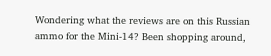Wondering what the reviews are on this Russian ammo for the Mini-14? Been shopping around,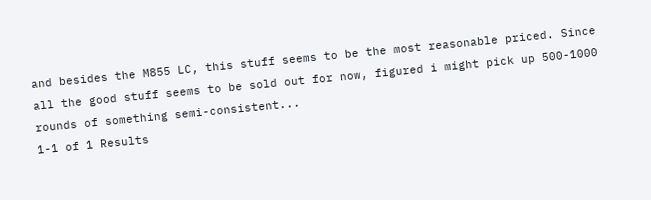and besides the M855 LC, this stuff seems to be the most reasonable priced. Since all the good stuff seems to be sold out for now, figured i might pick up 500-1000 rounds of something semi-consistent...
1-1 of 1 Results